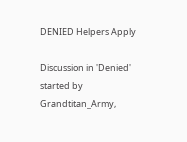DENIED Helpers Apply

Discussion in 'Denied' started by Grandtitan_Army,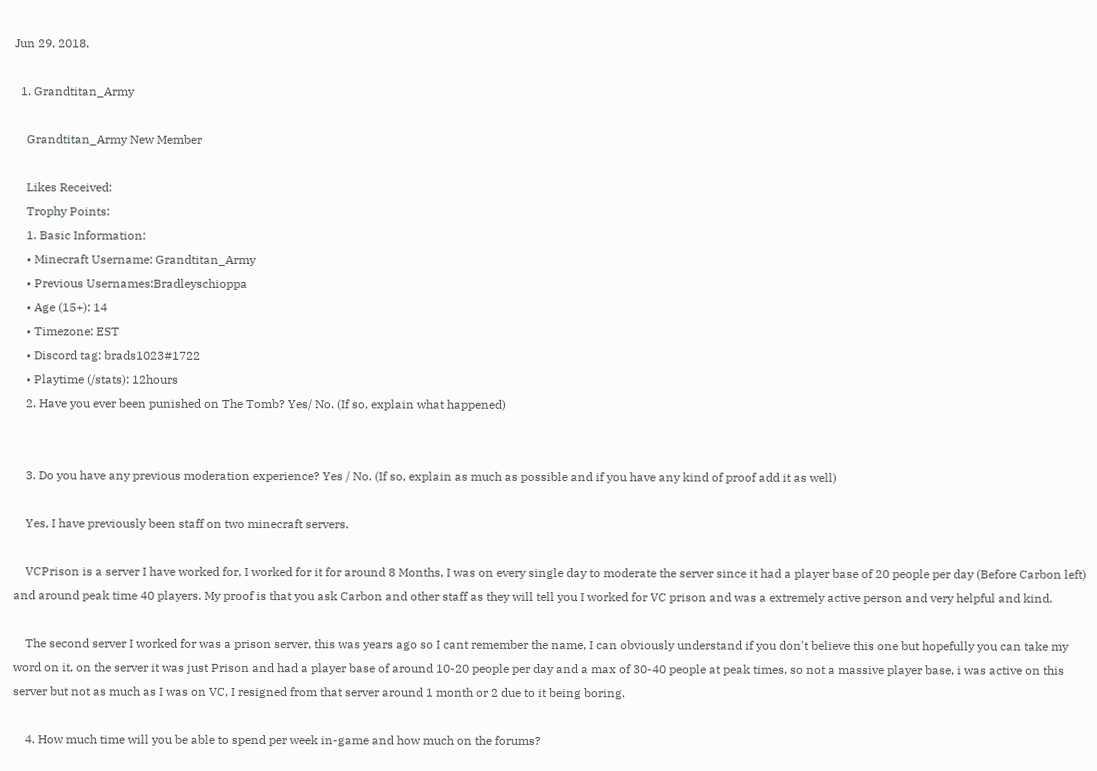Jun 29, 2018.

  1. Grandtitan_Army

    Grandtitan_Army New Member

    Likes Received:
    Trophy Points:
    1. Basic Information:
    • Minecraft Username: Grandtitan_Army
    • Previous Usernames:Bradleyschioppa
    • Age (15+): 14
    • Timezone: EST
    • Discord tag: brads1023#1722
    • Playtime (/stats): 12hours
    2. Have you ever been punished on The Tomb? Yes/ No. (If so, explain what happened)


    3. Do you have any previous moderation experience? Yes / No. (If so, explain as much as possible and if you have any kind of proof add it as well)

    Yes, I have previously been staff on two minecraft servers.

    VCPrison is a server I have worked for, I worked for it for around 8 Months, I was on every single day to moderate the server since it had a player base of 20 people per day (Before Carbon left) and around peak time 40 players. My proof is that you ask Carbon and other staff as they will tell you I worked for VC prison and was a extremely active person and very helpful and kind.

    The second server I worked for was a prison server, this was years ago so I cant remember the name, I can obviously understand if you don't believe this one but hopefully you can take my word on it, on the server it was just Prison and had a player base of around 10-20 people per day and a max of 30-40 people at peak times, so not a massive player base, i was active on this server but not as much as I was on VC, I resigned from that server around 1 month or 2 due to it being boring.

    4. How much time will you be able to spend per week in-game and how much on the forums?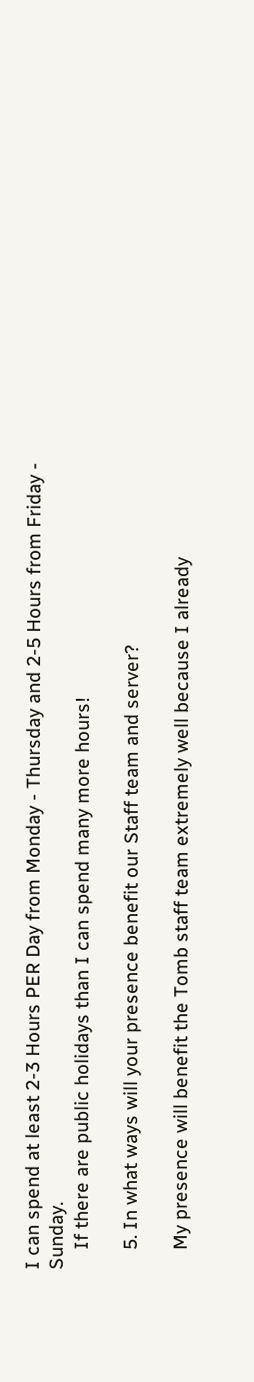I can spend at least 2-3 Hours PER Day from Monday - Thursday and 2-5 Hours from Friday - Sunday.
    If there are public holidays than I can spend many more hours!

    5. In what ways will your presence benefit our Staff team and server?

    My presence will benefit the Tomb staff team extremely well because I already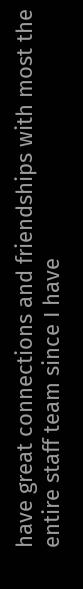have great connections and friendships with most the entire staff team since I have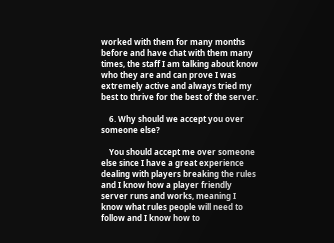worked with them for many months before and have chat with them many times, the staff I am talking about know who they are and can prove I was extremely active and always tried my best to thrive for the best of the server.

    6. Why should we accept you over someone else?

    You should accept me over someone else since I have a great experience dealing with players breaking the rules and I know how a player friendly server runs and works, meaning I know what rules people will need to follow and I know how to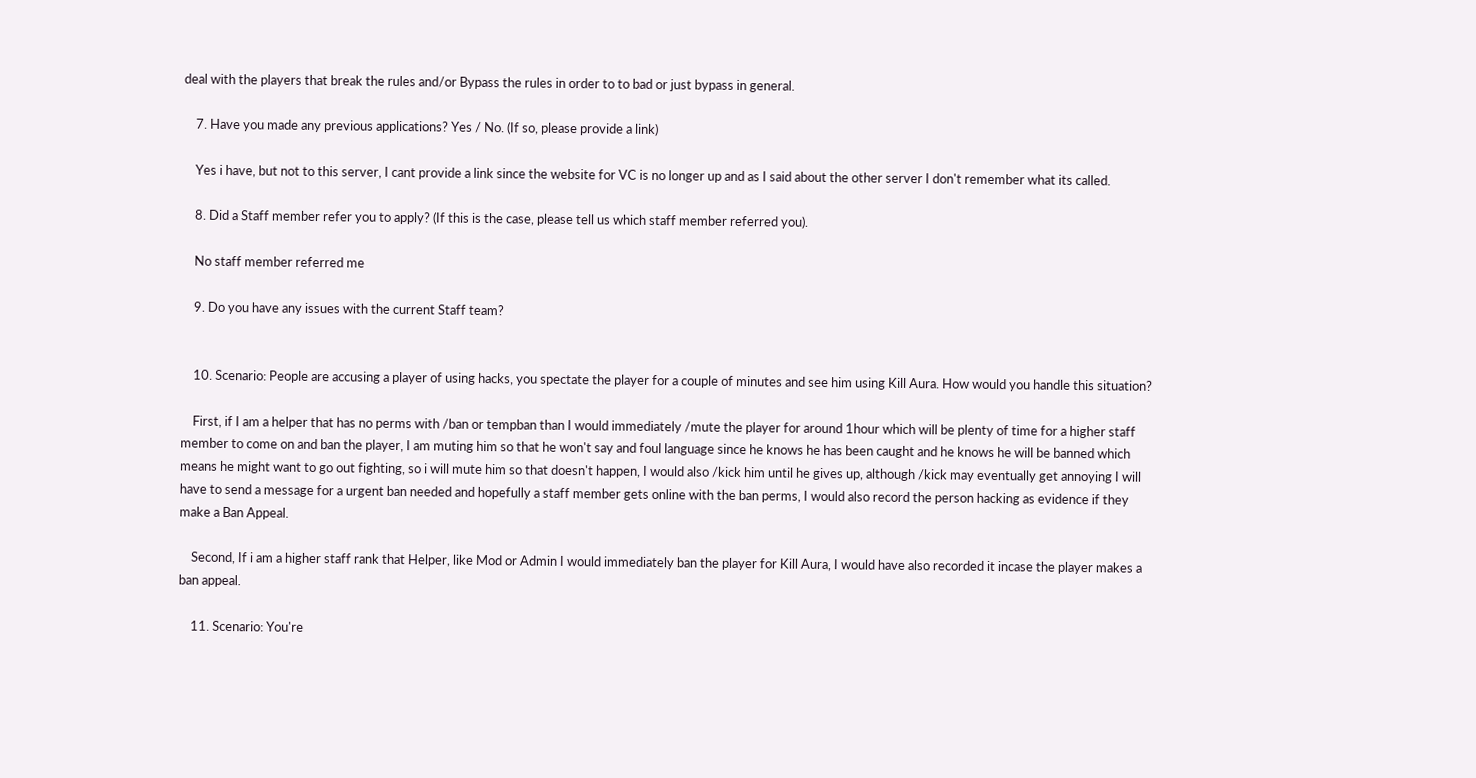deal with the players that break the rules and/or Bypass the rules in order to to bad or just bypass in general.

    7. Have you made any previous applications? Yes / No. (If so, please provide a link)

    Yes i have, but not to this server, I cant provide a link since the website for VC is no longer up and as I said about the other server I don't remember what its called.

    8. Did a Staff member refer you to apply? (If this is the case, please tell us which staff member referred you).

    No staff member referred me

    9. Do you have any issues with the current Staff team?


    10. Scenario: People are accusing a player of using hacks, you spectate the player for a couple of minutes and see him using Kill Aura. How would you handle this situation?

    First, if I am a helper that has no perms with /ban or tempban than I would immediately /mute the player for around 1hour which will be plenty of time for a higher staff member to come on and ban the player, I am muting him so that he won't say and foul language since he knows he has been caught and he knows he will be banned which means he might want to go out fighting, so i will mute him so that doesn't happen, I would also /kick him until he gives up, although /kick may eventually get annoying I will have to send a message for a urgent ban needed and hopefully a staff member gets online with the ban perms, I would also record the person hacking as evidence if they make a Ban Appeal.

    Second, If i am a higher staff rank that Helper, like Mod or Admin I would immediately ban the player for Kill Aura, I would have also recorded it incase the player makes a ban appeal.

    11. Scenario: You're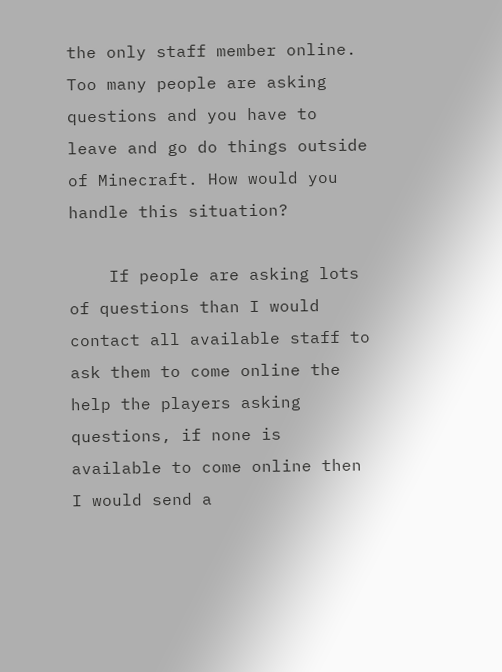the only staff member online. Too many people are asking questions and you have to leave and go do things outside of Minecraft. How would you handle this situation?

    If people are asking lots of questions than I would contact all available staff to ask them to come online the help the players asking questions, if none is available to come online then I would send a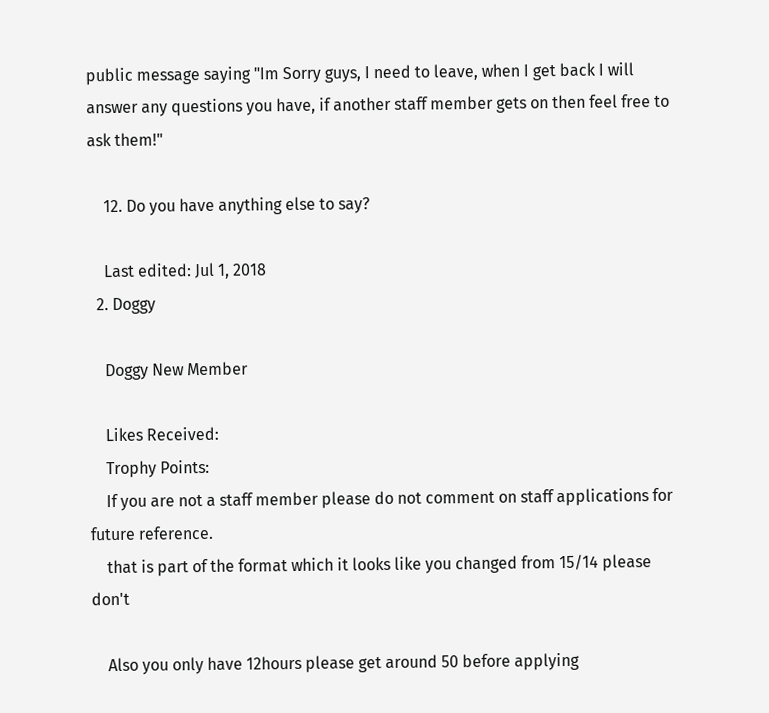public message saying "Im Sorry guys, I need to leave, when I get back I will answer any questions you have, if another staff member gets on then feel free to ask them!"

    12. Do you have anything else to say?

    Last edited: Jul 1, 2018
  2. Doggy

    Doggy New Member

    Likes Received:
    Trophy Points:
    If you are not a staff member please do not comment on staff applications for future reference.
    that is part of the format which it looks like you changed from 15/14 please don't

    Also you only have 12hours please get around 50 before applying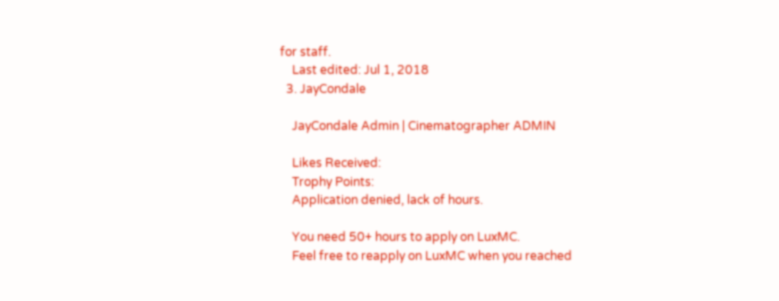for staff.
    Last edited: Jul 1, 2018
  3. JayCondale

    JayCondale Admin | Cinematographer ADMIN

    Likes Received:
    Trophy Points:
    Application denied, lack of hours.

    You need 50+ hours to apply on LuxMC.
    Feel free to reapply on LuxMC when you reached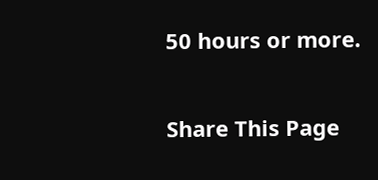50 hours or more.

Share This Page